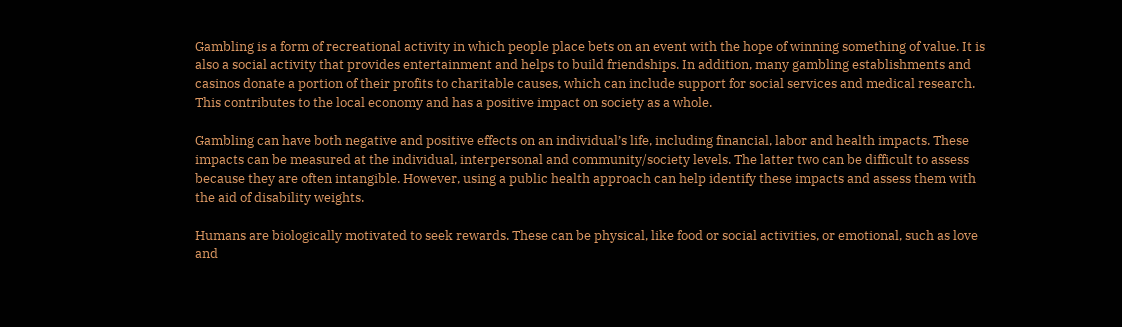Gambling is a form of recreational activity in which people place bets on an event with the hope of winning something of value. It is also a social activity that provides entertainment and helps to build friendships. In addition, many gambling establishments and casinos donate a portion of their profits to charitable causes, which can include support for social services and medical research. This contributes to the local economy and has a positive impact on society as a whole.

Gambling can have both negative and positive effects on an individual’s life, including financial, labor and health impacts. These impacts can be measured at the individual, interpersonal and community/society levels. The latter two can be difficult to assess because they are often intangible. However, using a public health approach can help identify these impacts and assess them with the aid of disability weights.

Humans are biologically motivated to seek rewards. These can be physical, like food or social activities, or emotional, such as love and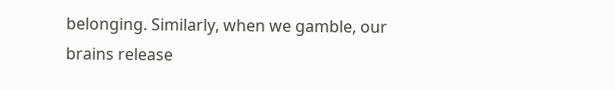belonging. Similarly, when we gamble, our brains release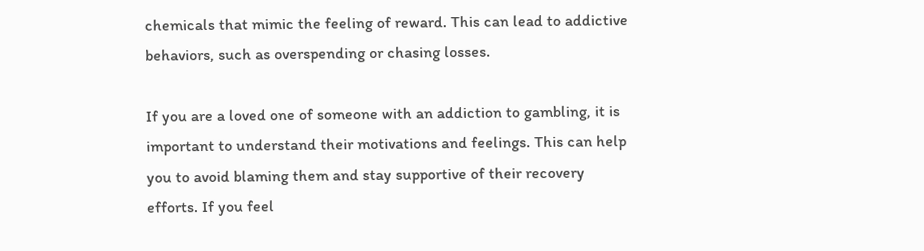chemicals that mimic the feeling of reward. This can lead to addictive behaviors, such as overspending or chasing losses.

If you are a loved one of someone with an addiction to gambling, it is important to understand their motivations and feelings. This can help you to avoid blaming them and stay supportive of their recovery efforts. If you feel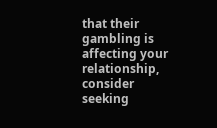that their gambling is affecting your relationship, consider seeking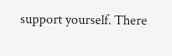support yourself. There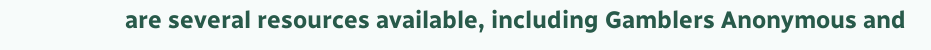are several resources available, including Gamblers Anonymous and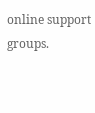online support groups.